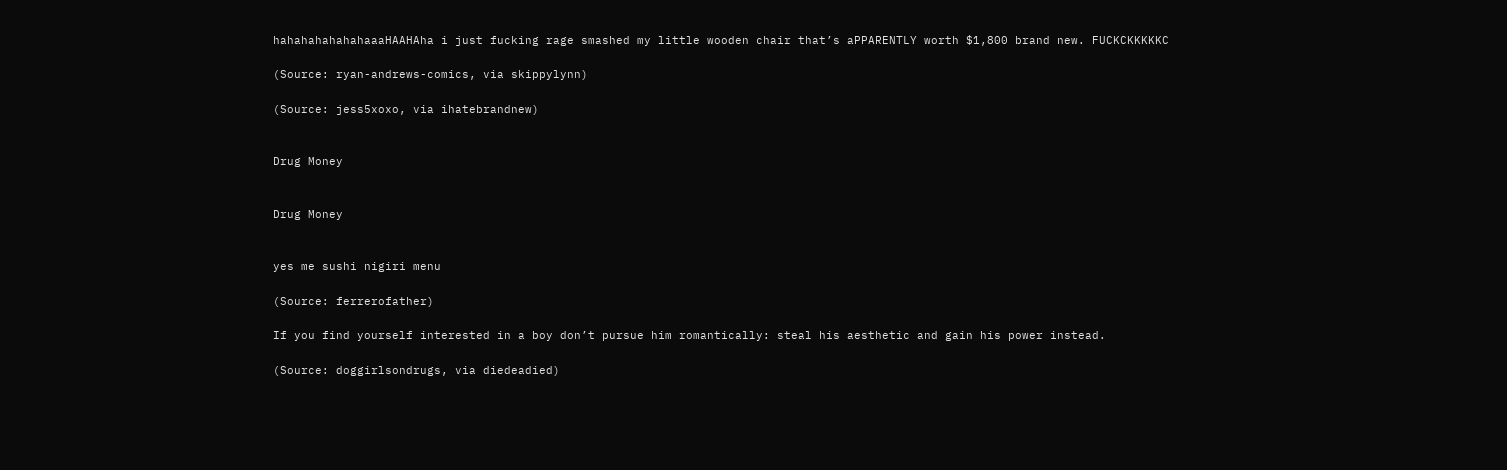hahahahahahahaaaHAAHAha i just fucking rage smashed my little wooden chair that’s aPPARENTLY worth $1,800 brand new. FUCKCKKKKKC

(Source: ryan-andrews-comics, via skippylynn)

(Source: jess5xoxo, via ihatebrandnew)


Drug Money


Drug Money


yes me sushi nigiri menu

(Source: ferrerofather)

If you find yourself interested in a boy don’t pursue him romantically: steal his aesthetic and gain his power instead.

(Source: doggirlsondrugs, via diedeadied)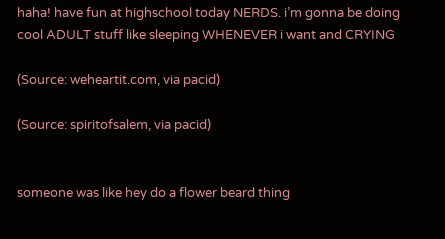haha! have fun at highschool today NERDS. i’m gonna be doing cool ADULT stuff like sleeping WHENEVER i want and CRYING

(Source: weheartit.com, via pacid)

(Source: spiritofsalem, via pacid)


someone was like hey do a flower beard thing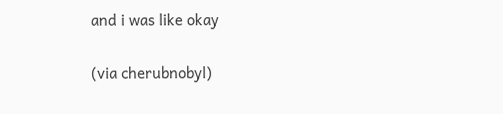and i was like okay

(via cherubnobyl)